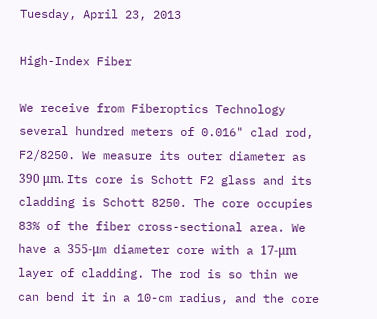Tuesday, April 23, 2013

High-Index Fiber

We receive from Fiberoptics Technology several hundred meters of 0.016" clad rod, F2/8250. We measure its outer diameter as 390 μm. Its core is Schott F2 glass and its cladding is Schott 8250. The core occupies 83% of the fiber cross-sectional area. We have a 355-μm diameter core with a 17-μm layer of cladding. The rod is so thin we can bend it in a 10-cm radius, and the core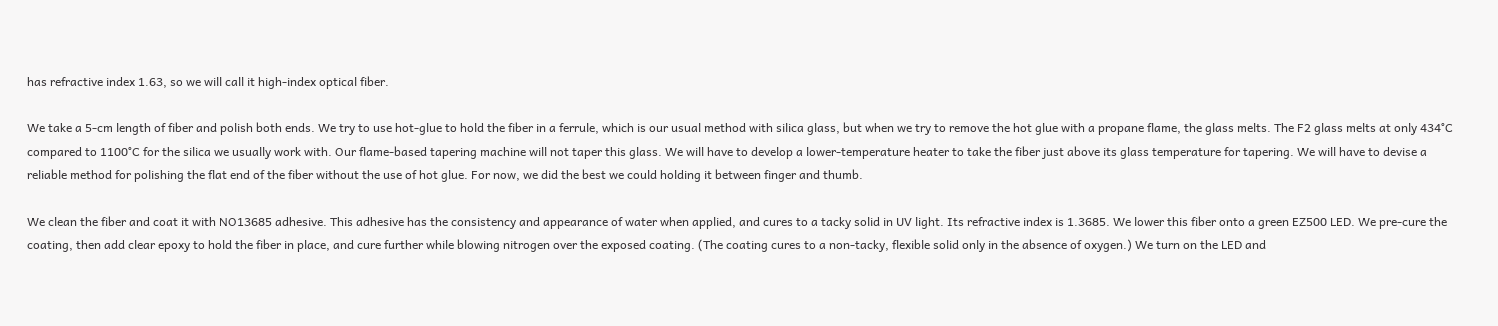has refractive index 1.63, so we will call it high-index optical fiber.

We take a 5-cm length of fiber and polish both ends. We try to use hot-glue to hold the fiber in a ferrule, which is our usual method with silica glass, but when we try to remove the hot glue with a propane flame, the glass melts. The F2 glass melts at only 434°C compared to 1100°C for the silica we usually work with. Our flame-based tapering machine will not taper this glass. We will have to develop a lower-temperature heater to take the fiber just above its glass temperature for tapering. We will have to devise a reliable method for polishing the flat end of the fiber without the use of hot glue. For now, we did the best we could holding it between finger and thumb.

We clean the fiber and coat it with NO13685 adhesive. This adhesive has the consistency and appearance of water when applied, and cures to a tacky solid in UV light. Its refractive index is 1.3685. We lower this fiber onto a green EZ500 LED. We pre-cure the coating, then add clear epoxy to hold the fiber in place, and cure further while blowing nitrogen over the exposed coating. (The coating cures to a non-tacky, flexible solid only in the absence of oxygen.) We turn on the LED and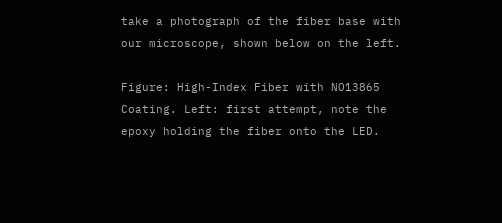take a photograph of the fiber base with our microscope, shown below on the left.

Figure: High-Index Fiber with NO13865 Coating. Left: first attempt, note the epoxy holding the fiber onto the LED.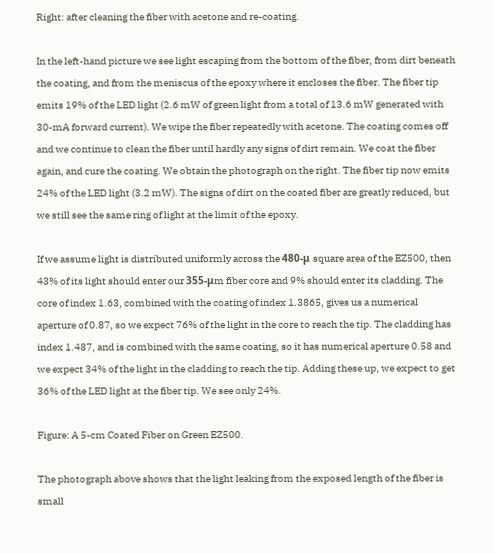Right: after cleaning the fiber with acetone and re-coating.

In the left-hand picture we see light escaping from the bottom of the fiber, from dirt beneath the coating, and from the meniscus of the epoxy where it encloses the fiber. The fiber tip emits 19% of the LED light (2.6 mW of green light from a total of 13.6 mW generated with 30-mA forward current). We wipe the fiber repeatedly with acetone. The coating comes off and we continue to clean the fiber until hardly any signs of dirt remain. We coat the fiber again, and cure the coating. We obtain the photograph on the right. The fiber tip now emits 24% of the LED light (3.2 mW). The signs of dirt on the coated fiber are greatly reduced, but we still see the same ring of light at the limit of the epoxy.

If we assume light is distributed uniformly across the 480-μ square area of the EZ500, then 43% of its light should enter our 355-μm fiber core and 9% should enter its cladding. The core of index 1.63, combined with the coating of index 1.3865, gives us a numerical aperture of 0.87, so we expect 76% of the light in the core to reach the tip. The cladding has index 1.487, and is combined with the same coating, so it has numerical aperture 0.58 and we expect 34% of the light in the cladding to reach the tip. Adding these up, we expect to get 36% of the LED light at the fiber tip. We see only 24%.

Figure: A 5-cm Coated Fiber on Green EZ500.

The photograph above shows that the light leaking from the exposed length of the fiber is small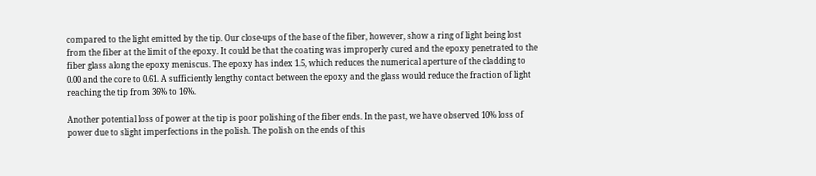compared to the light emitted by the tip. Our close-ups of the base of the fiber, however, show a ring of light being lost from the fiber at the limit of the epoxy. It could be that the coating was improperly cured and the epoxy penetrated to the fiber glass along the epoxy meniscus. The epoxy has index 1.5, which reduces the numerical aperture of the cladding to 0.00 and the core to 0.61. A sufficiently lengthy contact between the epoxy and the glass would reduce the fraction of light reaching the tip from 36% to 16%.

Another potential loss of power at the tip is poor polishing of the fiber ends. In the past, we have observed 10% loss of power due to slight imperfections in the polish. The polish on the ends of this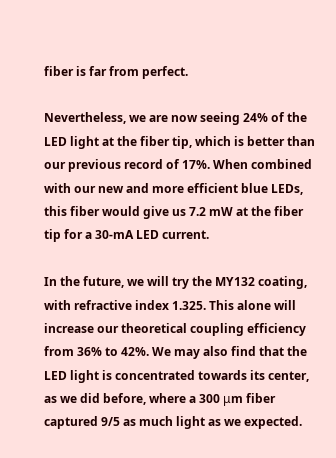fiber is far from perfect.

Nevertheless, we are now seeing 24% of the LED light at the fiber tip, which is better than our previous record of 17%. When combined with our new and more efficient blue LEDs, this fiber would give us 7.2 mW at the fiber tip for a 30-mA LED current.

In the future, we will try the MY132 coating, with refractive index 1.325. This alone will increase our theoretical coupling efficiency from 36% to 42%. We may also find that the LED light is concentrated towards its center, as we did before, where a 300 μm fiber captured 9/5 as much light as we expected.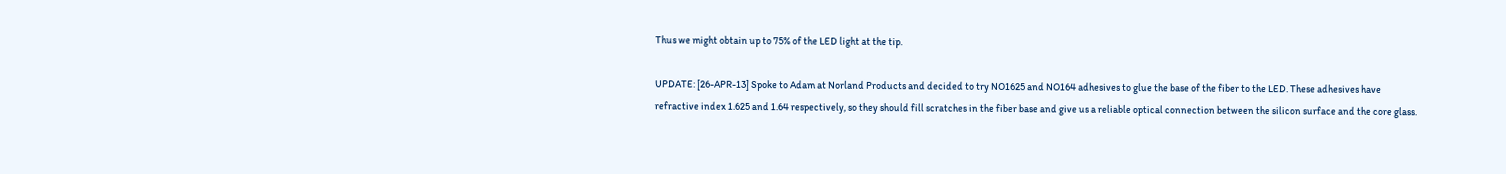Thus we might obtain up to 75% of the LED light at the tip.

UPDATE: [26-APR-13] Spoke to Adam at Norland Products and decided to try NO1625 and NO164 adhesives to glue the base of the fiber to the LED. These adhesives have refractive index 1.625 and 1.64 respectively, so they should fill scratches in the fiber base and give us a reliable optical connection between the silicon surface and the core glass.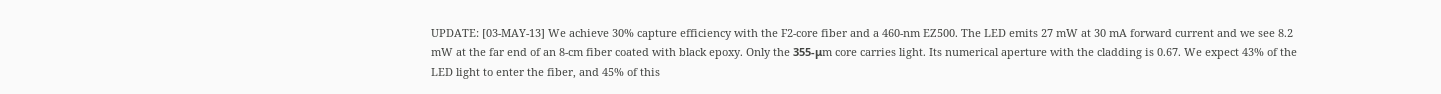UPDATE: [03-MAY-13] We achieve 30% capture efficiency with the F2-core fiber and a 460-nm EZ500. The LED emits 27 mW at 30 mA forward current and we see 8.2 mW at the far end of an 8-cm fiber coated with black epoxy. Only the 355-μm core carries light. Its numerical aperture with the cladding is 0.67. We expect 43% of the LED light to enter the fiber, and 45% of this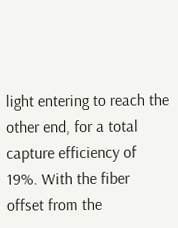light entering to reach the other end, for a total capture efficiency of 19%. With the fiber offset from the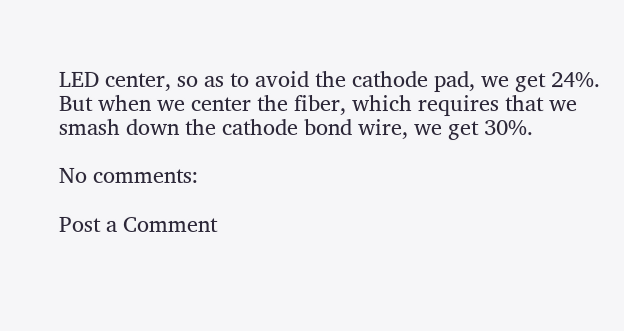LED center, so as to avoid the cathode pad, we get 24%. But when we center the fiber, which requires that we smash down the cathode bond wire, we get 30%.

No comments:

Post a Comment